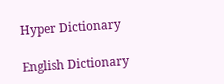Hyper Dictionary

English Dictionary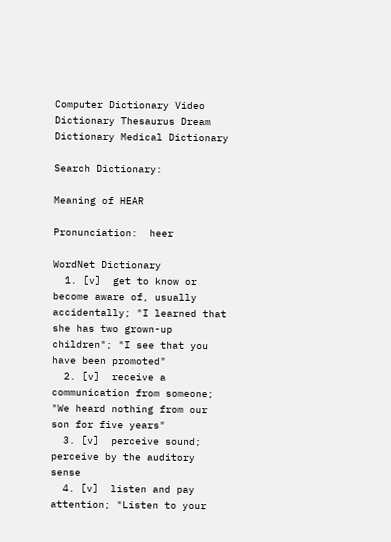Computer Dictionary Video Dictionary Thesaurus Dream Dictionary Medical Dictionary

Search Dictionary:

Meaning of HEAR

Pronunciation:  heer

WordNet Dictionary
  1. [v]  get to know or become aware of, usually accidentally; "I learned that she has two grown-up children"; "I see that you have been promoted"
  2. [v]  receive a communication from someone; "We heard nothing from our son for five years"
  3. [v]  perceive sound; perceive by the auditory sense
  4. [v]  listen and pay attention; "Listen to your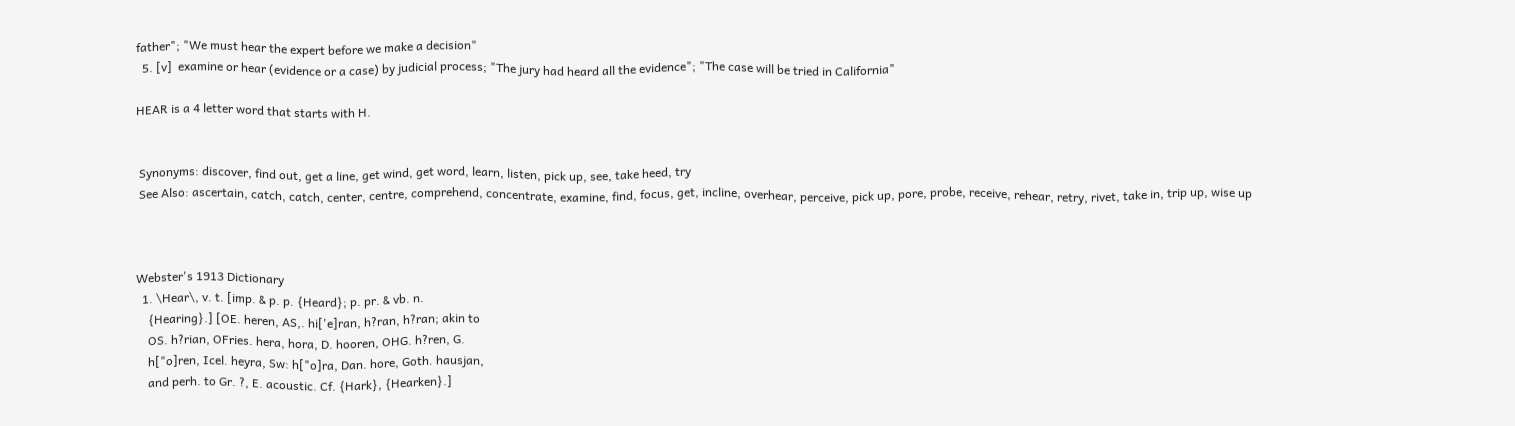father"; "We must hear the expert before we make a decision"
  5. [v]  examine or hear (evidence or a case) by judicial process; "The jury had heard all the evidence"; "The case will be tried in California"

HEAR is a 4 letter word that starts with H.


 Synonyms: discover, find out, get a line, get wind, get word, learn, listen, pick up, see, take heed, try
 See Also: ascertain, catch, catch, center, centre, comprehend, concentrate, examine, find, focus, get, incline, overhear, perceive, pick up, pore, probe, receive, rehear, retry, rivet, take in, trip up, wise up



Webster's 1913 Dictionary
  1. \Hear\, v. t. [imp. & p. p. {Heard}; p. pr. & vb. n.
    {Hearing}.] [OE. heren, AS,. hi['e]ran, h?ran, h?ran; akin to
    OS. h?rian, OFries. hera, hora, D. hooren, OHG. h?ren, G.
    h["o]ren, Icel. heyra, Sw: h["o]ra, Dan. hore, Goth. hausjan,
    and perh. to Gr. ?, E. acoustic. Cf. {Hark}, {Hearken}.]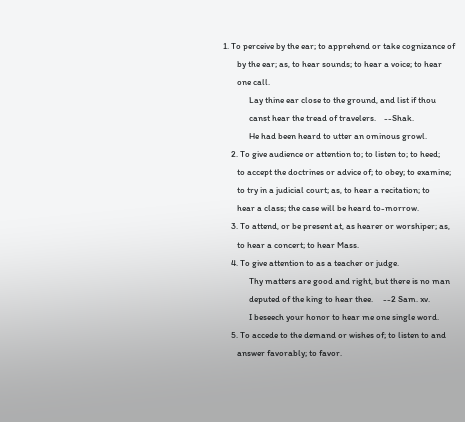1. To perceive by the ear; to apprehend or take cognizance of
       by the ear; as, to hear sounds; to hear a voice; to hear
       one call.
             Lay thine ear close to the ground, and list if thou
             canst hear the tread of travelers.    --Shak.
             He had been heard to utter an ominous growl.
    2. To give audience or attention to; to listen to; to heed;
       to accept the doctrines or advice of; to obey; to examine;
       to try in a judicial court; as, to hear a recitation; to
       hear a class; the case will be heard to-morrow.
    3. To attend, or be present at, as hearer or worshiper; as,
       to hear a concert; to hear Mass.
    4. To give attention to as a teacher or judge.
             Thy matters are good and right, but there is no man
             deputed of the king to hear thee.     --2 Sam. xv.
             I beseech your honor to hear me one single word.
    5. To accede to the demand or wishes of; to listen to and
       answer favorably; to favor.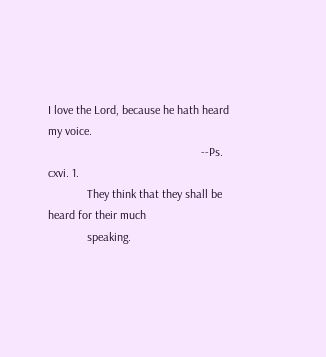I love the Lord, because he hath heard my voice.
                                                   --Ps. cxvi. 1.
             They think that they shall be heard for their much
             speaking.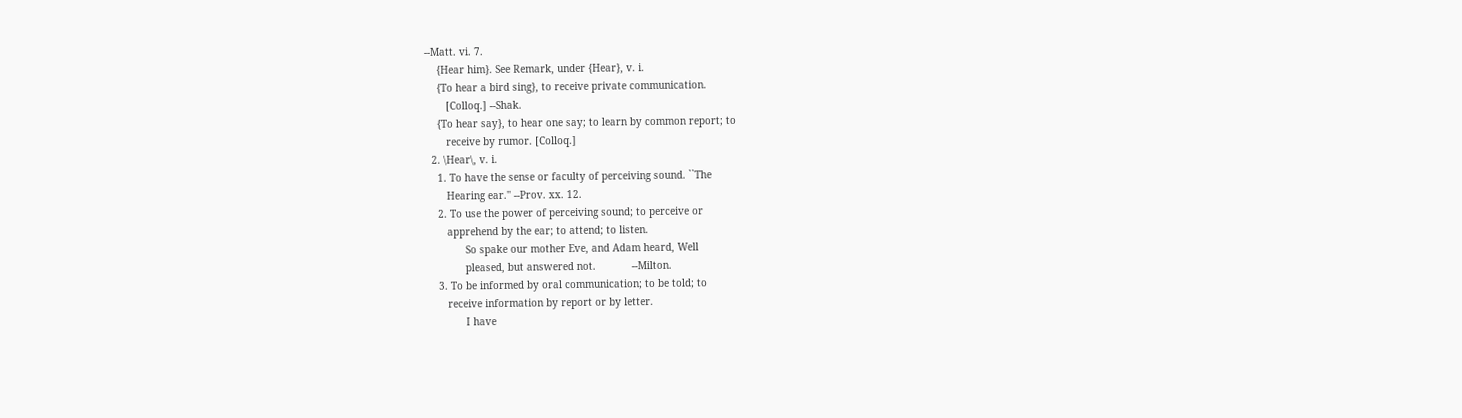--Matt. vi. 7.
    {Hear him}. See Remark, under {Hear}, v. i.
    {To hear a bird sing}, to receive private communication.
       [Colloq.] --Shak.
    {To hear say}, to hear one say; to learn by common report; to
       receive by rumor. [Colloq.]
  2. \Hear\, v. i.
    1. To have the sense or faculty of perceiving sound. ``The
       Hearing ear.'' --Prov. xx. 12.
    2. To use the power of perceiving sound; to perceive or
       apprehend by the ear; to attend; to listen.
             So spake our mother Eve, and Adam heard, Well
             pleased, but answered not.            --Milton.
    3. To be informed by oral communication; to be told; to
       receive information by report or by letter.
             I have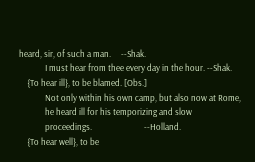heard, sir, of such a man.     --Shak.
             I must hear from thee every day in the hour. --Shak.
    {To hear ill}, to be blamed. [Obs.]
             Not only within his own camp, but also now at Rome,
             he heard ill for his temporizing and slow
             proceedings.                          --Holland.
    {To hear well}, to be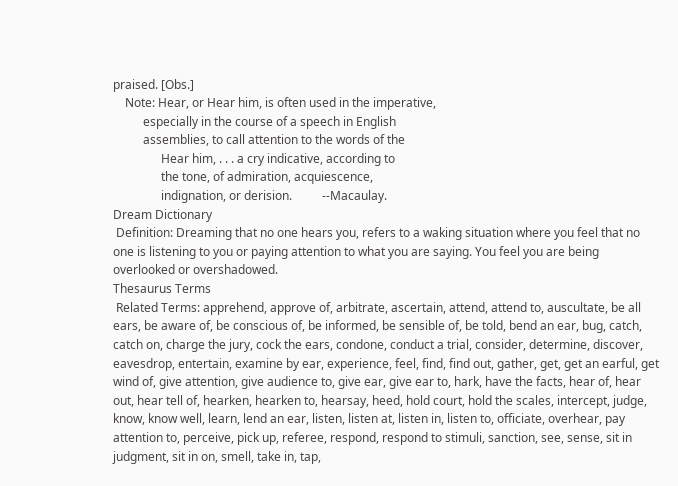praised. [Obs.]
    Note: Hear, or Hear him, is often used in the imperative,
          especially in the course of a speech in English
          assemblies, to call attention to the words of the
                Hear him, . . . a cry indicative, according to
                the tone, of admiration, acquiescence,
                indignation, or derision.          --Macaulay.
Dream Dictionary
 Definition: Dreaming that no one hears you, refers to a waking situation where you feel that no one is listening to you or paying attention to what you are saying. You feel you are being overlooked or overshadowed.
Thesaurus Terms
 Related Terms: apprehend, approve of, arbitrate, ascertain, attend, attend to, auscultate, be all ears, be aware of, be conscious of, be informed, be sensible of, be told, bend an ear, bug, catch, catch on, charge the jury, cock the ears, condone, conduct a trial, consider, determine, discover, eavesdrop, entertain, examine by ear, experience, feel, find, find out, gather, get, get an earful, get wind of, give attention, give audience to, give ear, give ear to, hark, have the facts, hear of, hear out, hear tell of, hearken, hearken to, hearsay, heed, hold court, hold the scales, intercept, judge, know, know well, learn, lend an ear, listen, listen at, listen in, listen to, officiate, overhear, pay attention to, perceive, pick up, referee, respond, respond to stimuli, sanction, see, sense, sit in judgment, sit in on, smell, take in, tap,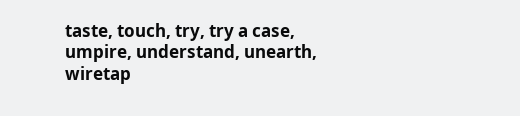taste, touch, try, try a case, umpire, understand, unearth, wiretap